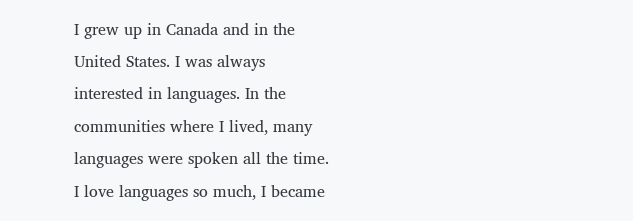I grew up in Canada and in the United States. I was always interested in languages. In the communities where I lived, many languages were spoken all the time. I love languages so much, I became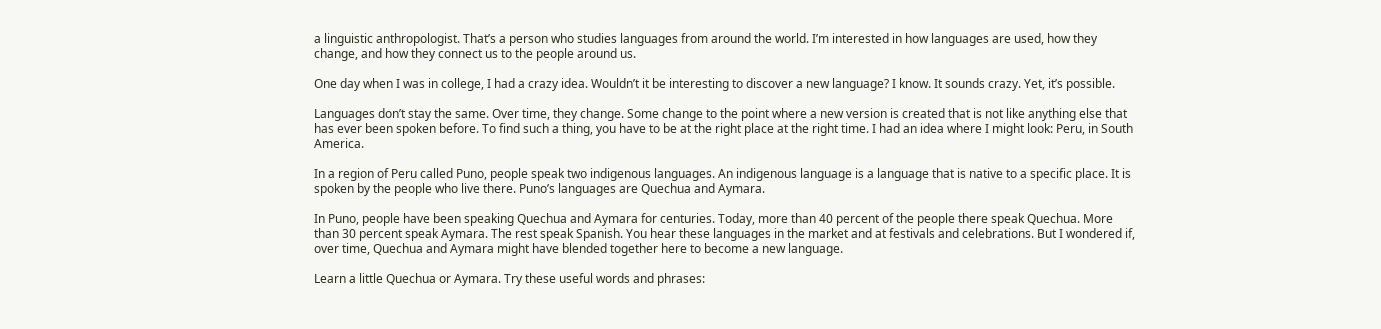a linguistic anthropologist. That’s a person who studies languages from around the world. I’m interested in how languages are used, how they change, and how they connect us to the people around us.

One day when I was in college, I had a crazy idea. Wouldn’t it be interesting to discover a new language? I know. It sounds crazy. Yet, it’s possible.

Languages don’t stay the same. Over time, they change. Some change to the point where a new version is created that is not like anything else that has ever been spoken before. To find such a thing, you have to be at the right place at the right time. I had an idea where I might look: Peru, in South America.

In a region of Peru called Puno, people speak two indigenous languages. An indigenous language is a language that is native to a specific place. It is spoken by the people who live there. Puno’s languages are Quechua and Aymara.

In Puno, people have been speaking Quechua and Aymara for centuries. Today, more than 40 percent of the people there speak Quechua. More than 30 percent speak Aymara. The rest speak Spanish. You hear these languages in the market and at festivals and celebrations. But I wondered if, over time, Quechua and Aymara might have blended together here to become a new language.

Learn a little Quechua or Aymara. Try these useful words and phrases: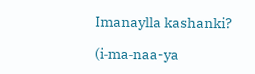Imanaylla kashanki?

(i‑ma‑naa-ya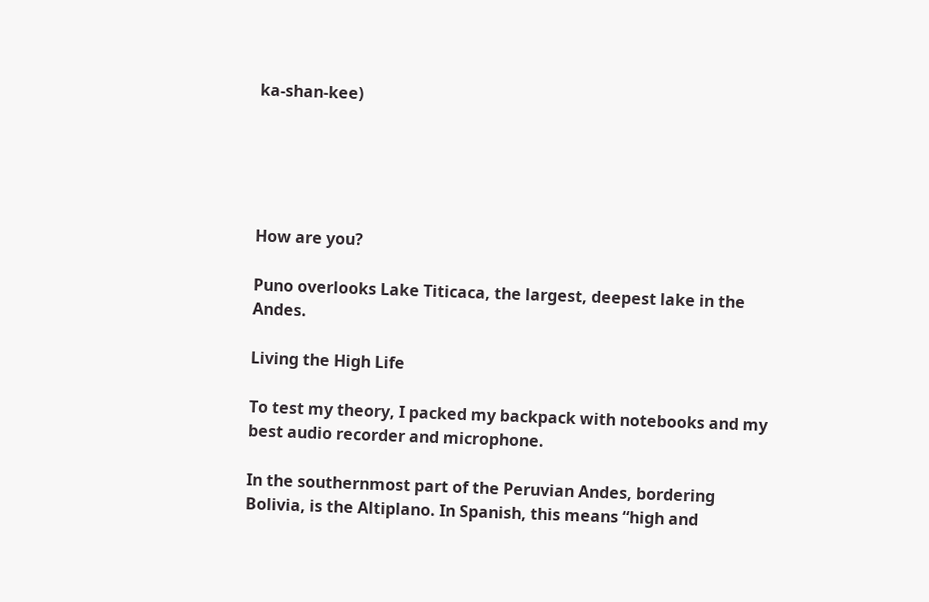ka‑shan‑kee)





How are you?

Puno overlooks Lake Titicaca, the largest, deepest lake in the Andes.

Living the High Life

To test my theory, I packed my backpack with notebooks and my best audio recorder and microphone.

In the southernmost part of the Peruvian Andes, bordering Bolivia, is the Altiplano. In Spanish, this means “high and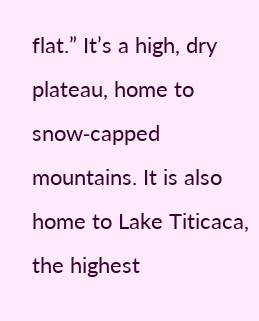flat.” It’s a high, dry plateau, home to snow‑capped mountains. It is also home to Lake Titicaca, the highest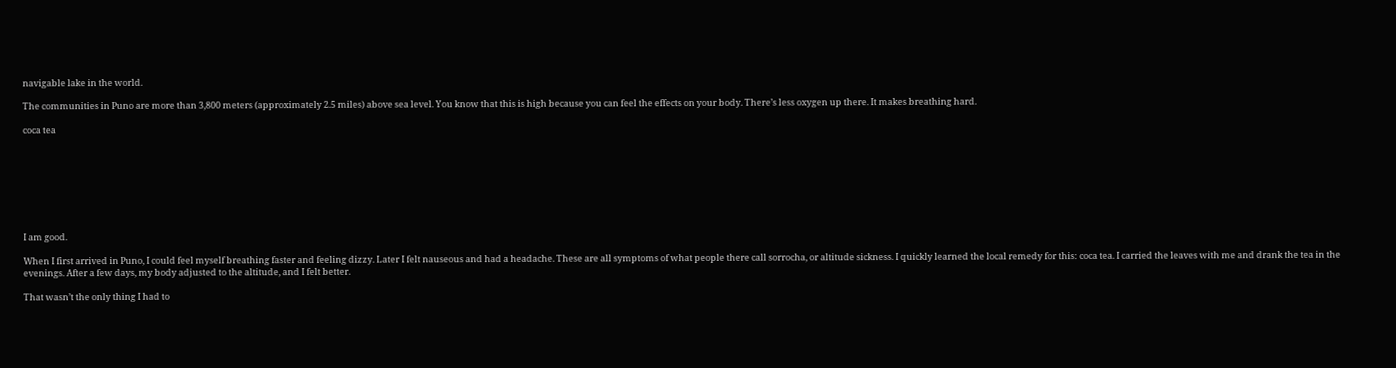navigable lake in the world.

The communities in Puno are more than 3,800 meters (approximately 2.5 miles) above sea level. You know that this is high because you can feel the effects on your body. There’s less oxygen up there. It makes breathing hard.

coca tea








I am good.

When I first arrived in Puno, I could feel myself breathing faster and feeling dizzy. Later I felt nauseous and had a headache. These are all symptoms of what people there call sorrocha, or altitude sickness. I quickly learned the local remedy for this: coca tea. I carried the leaves with me and drank the tea in the evenings. After a few days, my body adjusted to the altitude, and I felt better.

That wasn’t the only thing I had to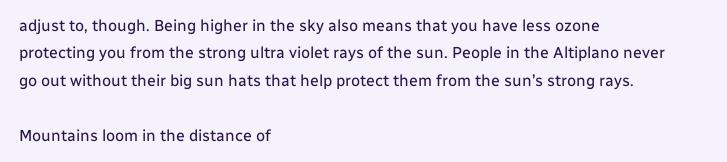adjust to, though. Being higher in the sky also means that you have less ozone protecting you from the strong ultra violet rays of the sun. People in the Altiplano never go out without their big sun hats that help protect them from the sun’s strong rays.

Mountains loom in the distance of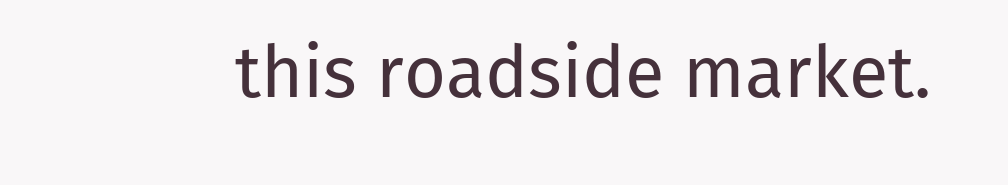this roadside market.